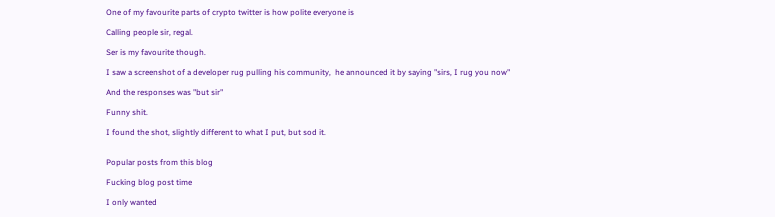One of my favourite parts of crypto twitter is how polite everyone is

Calling people sir, regal.

Ser is my favourite though.

I saw a screenshot of a developer rug pulling his community,  he announced it by saying "sirs, I rug you now"

And the responses was "but sir"

Funny shit.

I found the shot, slightly different to what I put, but sod it.


Popular posts from this blog

Fucking blog post time

I only wanted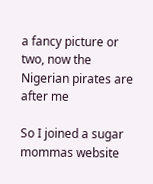a fancy picture or two, now the Nigerian pirates are after me

So I joined a sugar mommas website